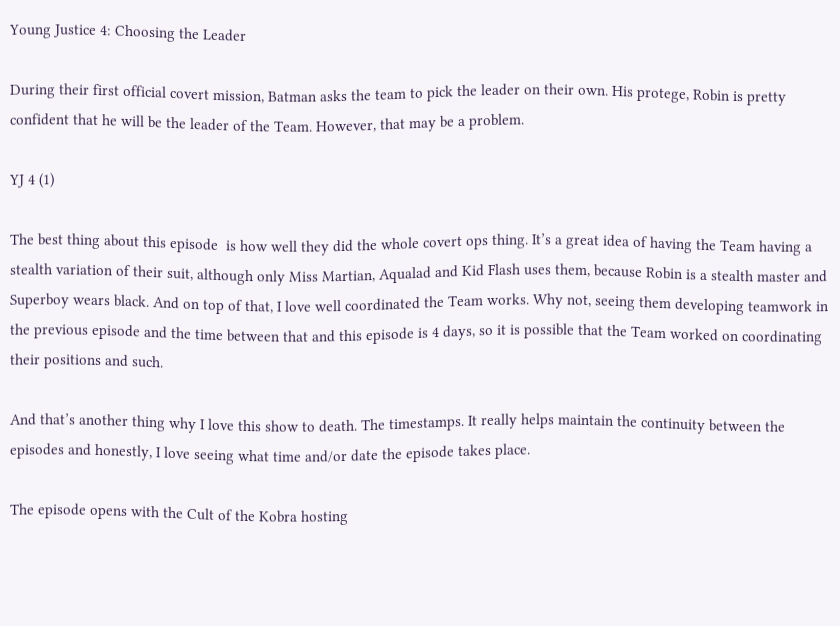Young Justice 4: Choosing the Leader

During their first official covert mission, Batman asks the team to pick the leader on their own. His protege, Robin is pretty confident that he will be the leader of the Team. However, that may be a problem.

YJ 4 (1)

The best thing about this episode  is how well they did the whole covert ops thing. It’s a great idea of having the Team having a stealth variation of their suit, although only Miss Martian, Aqualad and Kid Flash uses them, because Robin is a stealth master and Superboy wears black. And on top of that, I love well coordinated the Team works. Why not, seeing them developing teamwork in the previous episode and the time between that and this episode is 4 days, so it is possible that the Team worked on coordinating their positions and such.

And that’s another thing why I love this show to death. The timestamps. It really helps maintain the continuity between the episodes and honestly, I love seeing what time and/or date the episode takes place.

The episode opens with the Cult of the Kobra hosting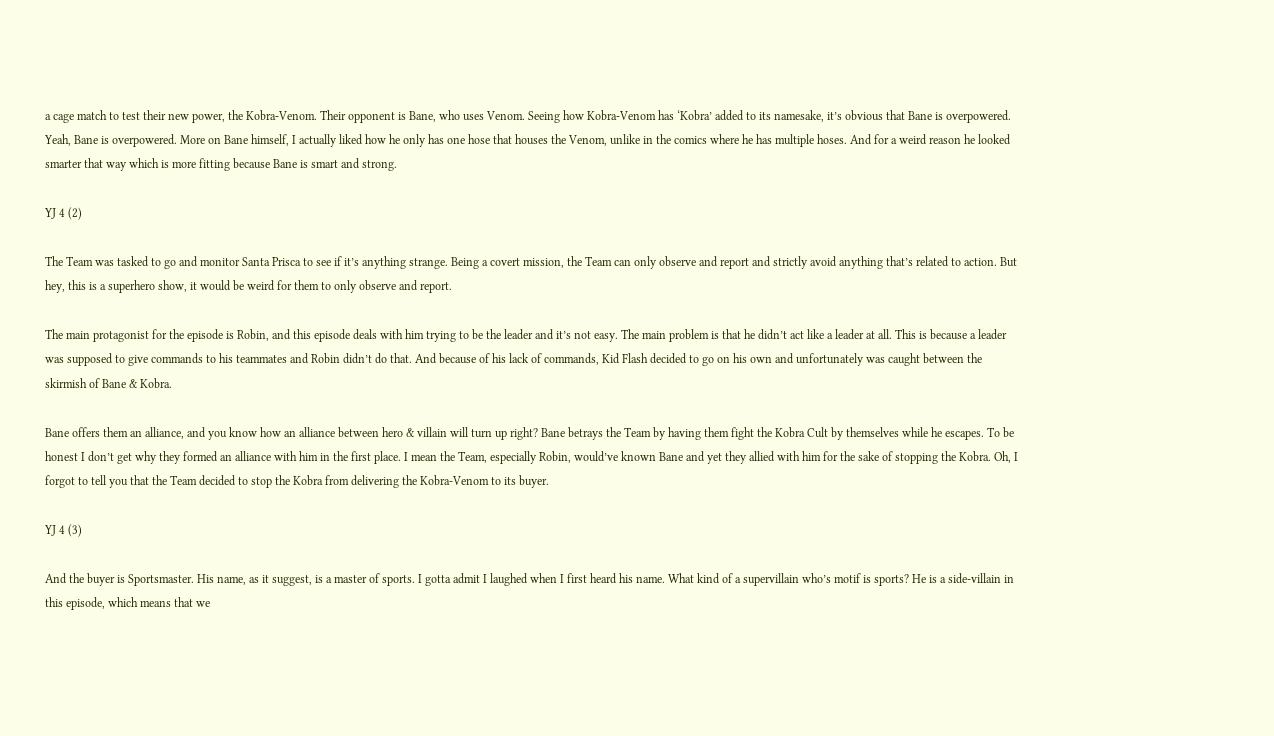a cage match to test their new power, the Kobra-Venom. Their opponent is Bane, who uses Venom. Seeing how Kobra-Venom has ‘Kobra’ added to its namesake, it’s obvious that Bane is overpowered. Yeah, Bane is overpowered. More on Bane himself, I actually liked how he only has one hose that houses the Venom, unlike in the comics where he has multiple hoses. And for a weird reason he looked smarter that way which is more fitting because Bane is smart and strong.

YJ 4 (2)

The Team was tasked to go and monitor Santa Prisca to see if it’s anything strange. Being a covert mission, the Team can only observe and report and strictly avoid anything that’s related to action. But hey, this is a superhero show, it would be weird for them to only observe and report.

The main protagonist for the episode is Robin, and this episode deals with him trying to be the leader and it’s not easy. The main problem is that he didn’t act like a leader at all. This is because a leader was supposed to give commands to his teammates and Robin didn’t do that. And because of his lack of commands, Kid Flash decided to go on his own and unfortunately was caught between the skirmish of Bane & Kobra.

Bane offers them an alliance, and you know how an alliance between hero & villain will turn up right? Bane betrays the Team by having them fight the Kobra Cult by themselves while he escapes. To be honest I don’t get why they formed an alliance with him in the first place. I mean the Team, especially Robin, would’ve known Bane and yet they allied with him for the sake of stopping the Kobra. Oh, I forgot to tell you that the Team decided to stop the Kobra from delivering the Kobra-Venom to its buyer.

YJ 4 (3)

And the buyer is Sportsmaster. His name, as it suggest, is a master of sports. I gotta admit I laughed when I first heard his name. What kind of a supervillain who’s motif is sports? He is a side-villain in this episode, which means that we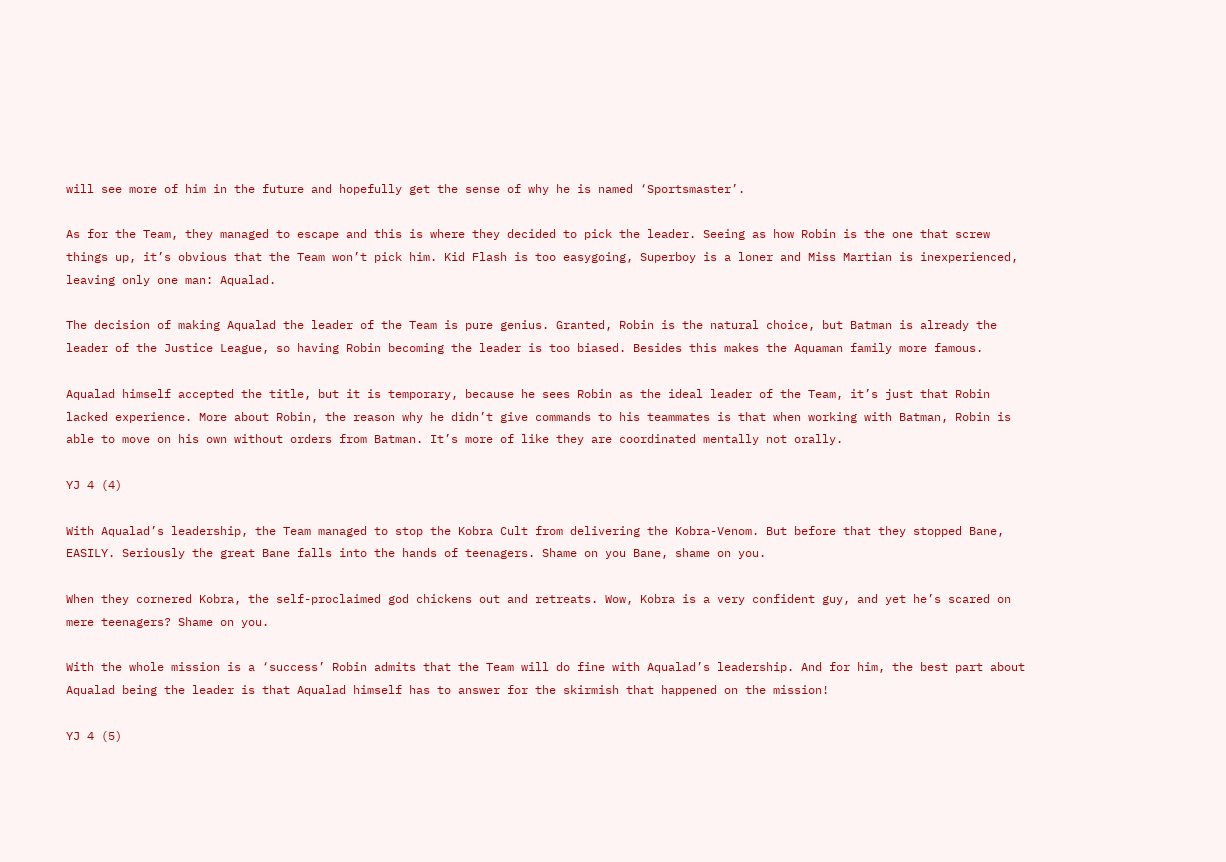will see more of him in the future and hopefully get the sense of why he is named ‘Sportsmaster’.

As for the Team, they managed to escape and this is where they decided to pick the leader. Seeing as how Robin is the one that screw things up, it’s obvious that the Team won’t pick him. Kid Flash is too easygoing, Superboy is a loner and Miss Martian is inexperienced, leaving only one man: Aqualad.

The decision of making Aqualad the leader of the Team is pure genius. Granted, Robin is the natural choice, but Batman is already the leader of the Justice League, so having Robin becoming the leader is too biased. Besides this makes the Aquaman family more famous.

Aqualad himself accepted the title, but it is temporary, because he sees Robin as the ideal leader of the Team, it’s just that Robin lacked experience. More about Robin, the reason why he didn’t give commands to his teammates is that when working with Batman, Robin is able to move on his own without orders from Batman. It’s more of like they are coordinated mentally not orally.

YJ 4 (4)

With Aqualad’s leadership, the Team managed to stop the Kobra Cult from delivering the Kobra-Venom. But before that they stopped Bane, EASILY. Seriously the great Bane falls into the hands of teenagers. Shame on you Bane, shame on you.

When they cornered Kobra, the self-proclaimed god chickens out and retreats. Wow, Kobra is a very confident guy, and yet he’s scared on mere teenagers? Shame on you.

With the whole mission is a ‘success’ Robin admits that the Team will do fine with Aqualad’s leadership. And for him, the best part about Aqualad being the leader is that Aqualad himself has to answer for the skirmish that happened on the mission!

YJ 4 (5)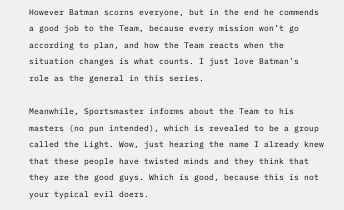However Batman scorns everyone, but in the end he commends a good job to the Team, because every mission won’t go according to plan, and how the Team reacts when the situation changes is what counts. I just love Batman’s  role as the general in this series.

Meanwhile, Sportsmaster informs about the Team to his masters (no pun intended), which is revealed to be a group called the Light. Wow, just hearing the name I already knew that these people have twisted minds and they think that they are the good guys. Which is good, because this is not your typical evil doers.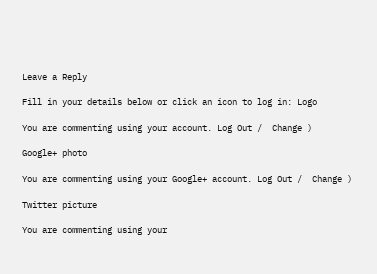Leave a Reply

Fill in your details below or click an icon to log in: Logo

You are commenting using your account. Log Out /  Change )

Google+ photo

You are commenting using your Google+ account. Log Out /  Change )

Twitter picture

You are commenting using your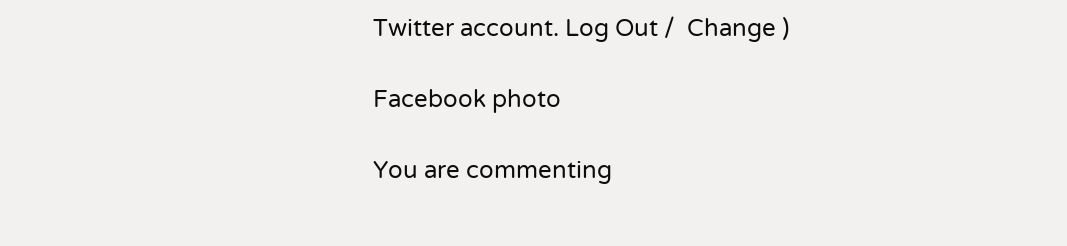Twitter account. Log Out /  Change )

Facebook photo

You are commenting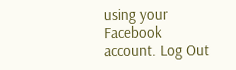using your Facebook account. Log Out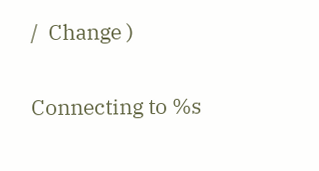/  Change )


Connecting to %s